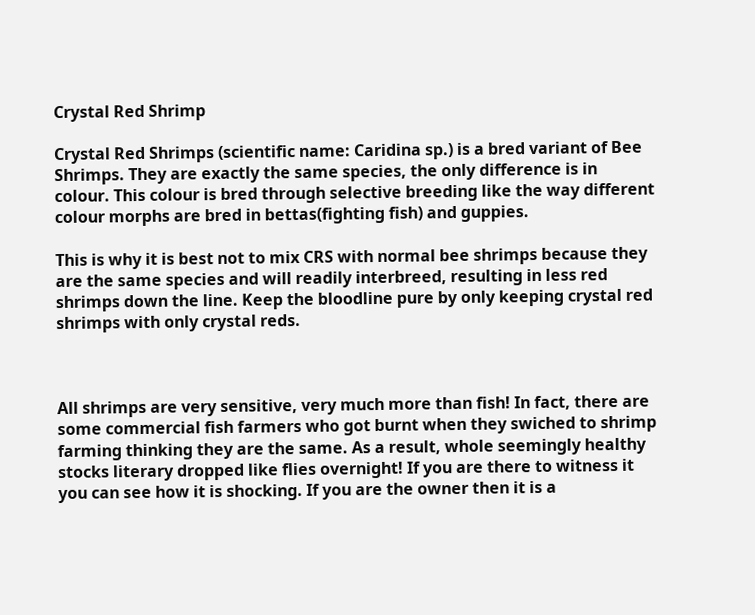Crystal Red Shrimp

Crystal Red Shrimps (scientific name: Caridina sp.) is a bred variant of Bee Shrimps. They are exactly the same species, the only difference is in colour. This colour is bred through selective breeding like the way different colour morphs are bred in bettas(fighting fish) and guppies.

This is why it is best not to mix CRS with normal bee shrimps because they are the same species and will readily interbreed, resulting in less red shrimps down the line. Keep the bloodline pure by only keeping crystal red shrimps with only crystal reds.



All shrimps are very sensitive, very much more than fish! In fact, there are some commercial fish farmers who got burnt when they swiched to shrimp farming thinking they are the same. As a result, whole seemingly healthy stocks literary dropped like flies overnight! If you are there to witness it you can see how it is shocking. If you are the owner then it is a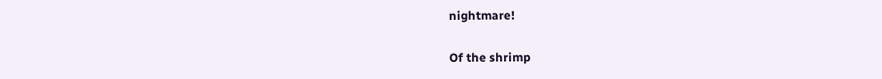nightmare!

Of the shrimp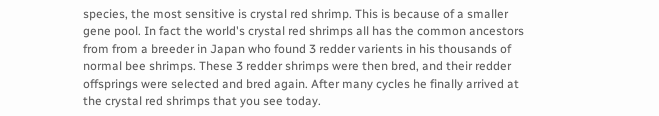species, the most sensitive is crystal red shrimp. This is because of a smaller gene pool. In fact the world's crystal red shrimps all has the common ancestors from from a breeder in Japan who found 3 redder varients in his thousands of normal bee shrimps. These 3 redder shrimps were then bred, and their redder offsprings were selected and bred again. After many cycles he finally arrived at the crystal red shrimps that you see today.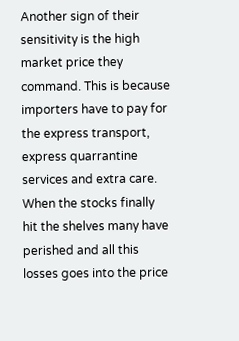Another sign of their sensitivity is the high market price they command. This is because importers have to pay for the express transport, express quarrantine services and extra care. When the stocks finally hit the shelves many have perished and all this losses goes into the price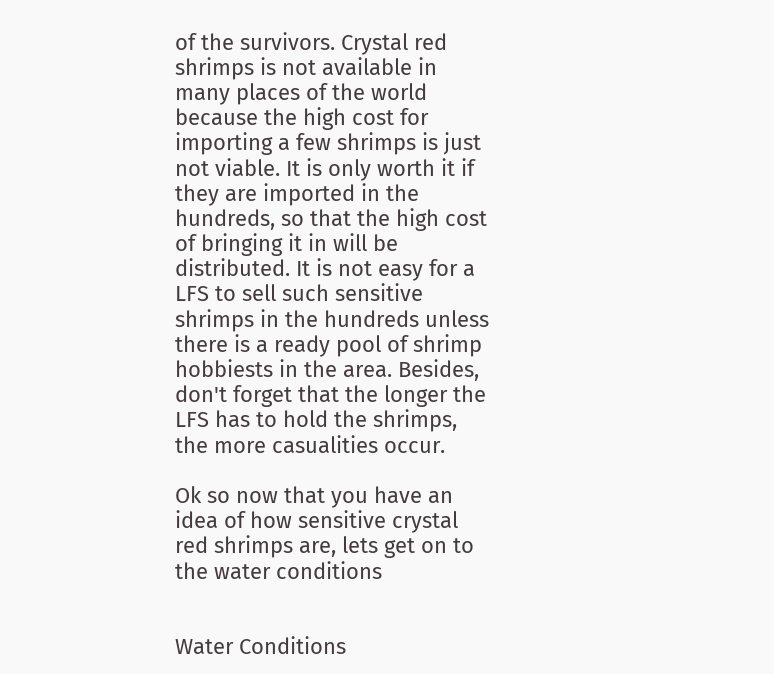of the survivors. Crystal red shrimps is not available in many places of the world because the high cost for importing a few shrimps is just not viable. It is only worth it if they are imported in the hundreds, so that the high cost of bringing it in will be distributed. It is not easy for a LFS to sell such sensitive shrimps in the hundreds unless there is a ready pool of shrimp hobbiests in the area. Besides, don't forget that the longer the LFS has to hold the shrimps, the more casualities occur.

Ok so now that you have an idea of how sensitive crystal red shrimps are, lets get on to the water conditions


Water Conditions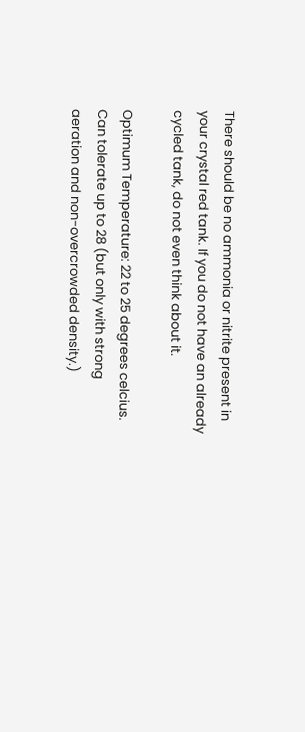There should be no ammonia or nitrite present in your crystal red tank. If you do not have an already cycled tank, do not even think about it.

Optimum Temperature: 22 to 25 degrees celcius.
Can tolerate up to 28 (but only with strong aeration and non-overcrowded density.)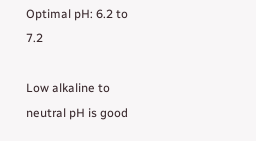Optimal pH: 6.2 to 7.2

Low alkaline to neutral pH is good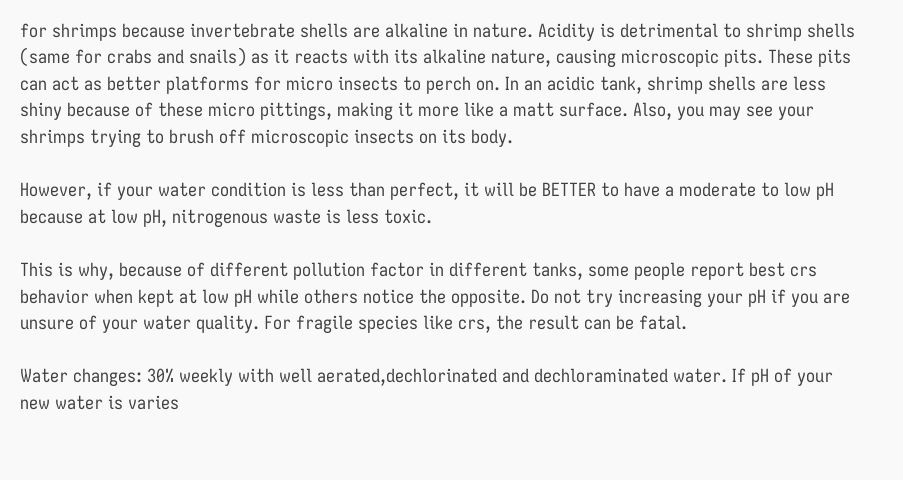for shrimps because invertebrate shells are alkaline in nature. Acidity is detrimental to shrimp shells (same for crabs and snails) as it reacts with its alkaline nature, causing microscopic pits. These pits can act as better platforms for micro insects to perch on. In an acidic tank, shrimp shells are less shiny because of these micro pittings, making it more like a matt surface. Also, you may see your shrimps trying to brush off microscopic insects on its body.

However, if your water condition is less than perfect, it will be BETTER to have a moderate to low pH because at low pH, nitrogenous waste is less toxic.

This is why, because of different pollution factor in different tanks, some people report best crs behavior when kept at low pH while others notice the opposite. Do not try increasing your pH if you are unsure of your water quality. For fragile species like crs, the result can be fatal.

Water changes: 30% weekly with well aerated,dechlorinated and dechloraminated water. If pH of your new water is varies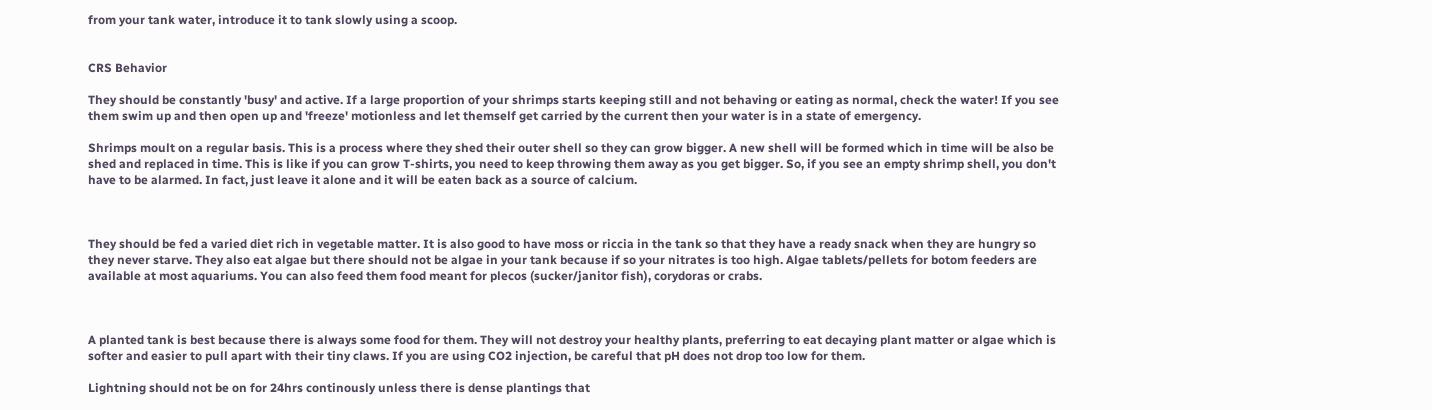from your tank water, introduce it to tank slowly using a scoop.


CRS Behavior

They should be constantly 'busy' and active. If a large proportion of your shrimps starts keeping still and not behaving or eating as normal, check the water! If you see them swim up and then open up and 'freeze' motionless and let themself get carried by the current then your water is in a state of emergency.

Shrimps moult on a regular basis. This is a process where they shed their outer shell so they can grow bigger. A new shell will be formed which in time will be also be shed and replaced in time. This is like if you can grow T-shirts, you need to keep throwing them away as you get bigger. So, if you see an empty shrimp shell, you don't have to be alarmed. In fact, just leave it alone and it will be eaten back as a source of calcium.



They should be fed a varied diet rich in vegetable matter. It is also good to have moss or riccia in the tank so that they have a ready snack when they are hungry so they never starve. They also eat algae but there should not be algae in your tank because if so your nitrates is too high. Algae tablets/pellets for botom feeders are available at most aquariums. You can also feed them food meant for plecos (sucker/janitor fish), corydoras or crabs.



A planted tank is best because there is always some food for them. They will not destroy your healthy plants, preferring to eat decaying plant matter or algae which is softer and easier to pull apart with their tiny claws. If you are using CO2 injection, be careful that pH does not drop too low for them.

Lightning should not be on for 24hrs continously unless there is dense plantings that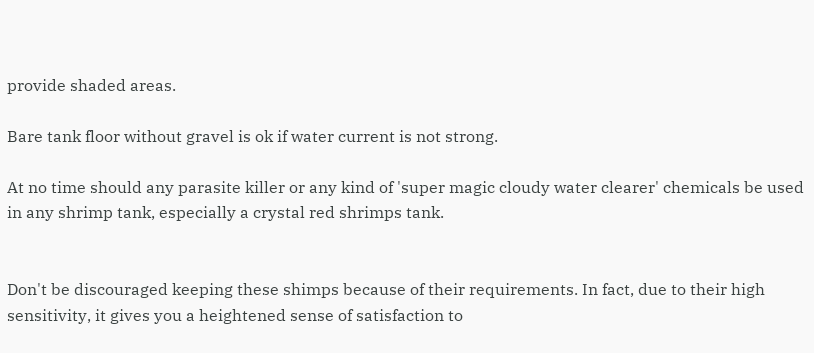provide shaded areas.

Bare tank floor without gravel is ok if water current is not strong.

At no time should any parasite killer or any kind of 'super magic cloudy water clearer' chemicals be used in any shrimp tank, especially a crystal red shrimps tank.


Don't be discouraged keeping these shimps because of their requirements. In fact, due to their high sensitivity, it gives you a heightened sense of satisfaction to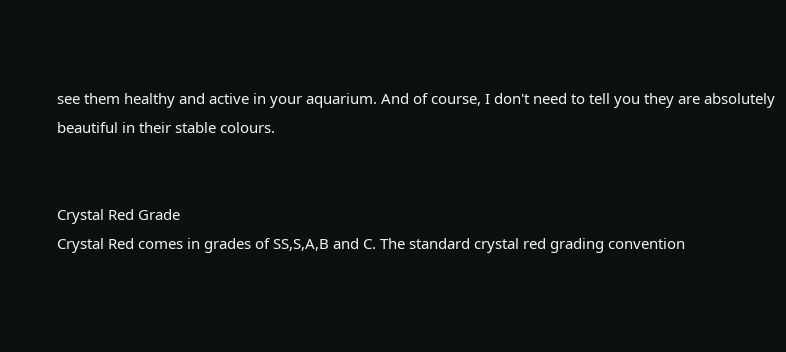see them healthy and active in your aquarium. And of course, I don't need to tell you they are absolutely beautiful in their stable colours.


Crystal Red Grade
Crystal Red comes in grades of SS,S,A,B and C. The standard crystal red grading convention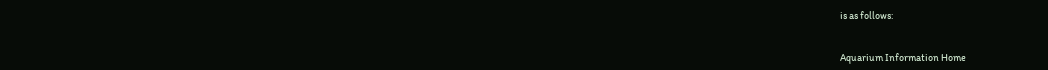is as follows:


Aquarium Information Home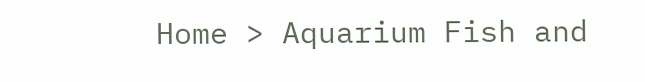Home > Aquarium Fish and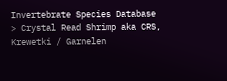Invertebrate Species Database > Crystal Read Shrimp aka CRS, Krewetki / Garnelen